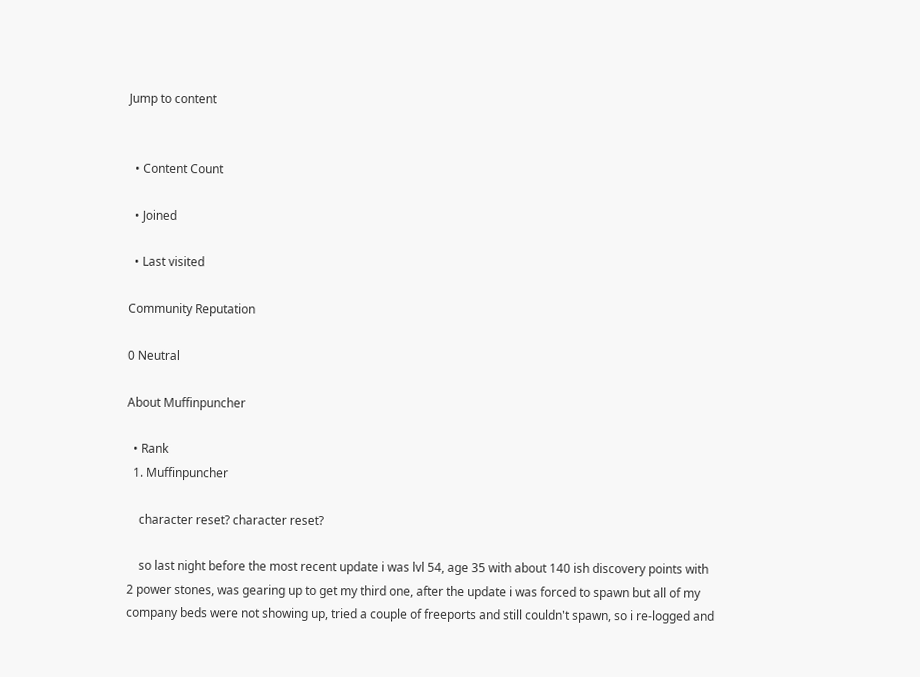Jump to content


  • Content Count

  • Joined

  • Last visited

Community Reputation

0 Neutral

About Muffinpuncher

  • Rank
  1. Muffinpuncher

    character reset? character reset?

    so last night before the most recent update i was lvl 54, age 35 with about 140 ish discovery points with 2 power stones, was gearing up to get my third one, after the update i was forced to spawn but all of my company beds were not showing up, tried a couple of freeports and still couldn't spawn, so i re-logged and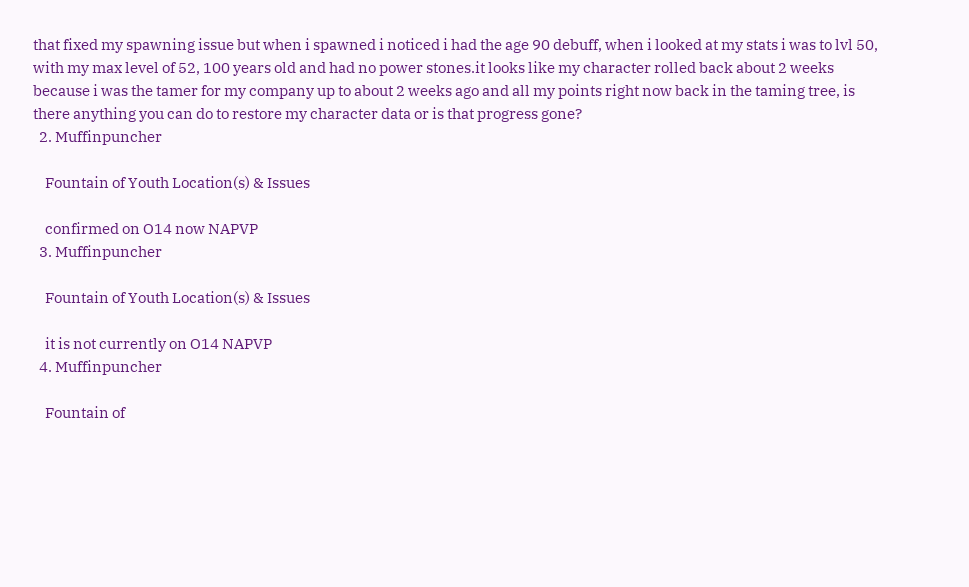that fixed my spawning issue but when i spawned i noticed i had the age 90 debuff, when i looked at my stats i was to lvl 50, with my max level of 52, 100 years old and had no power stones.it looks like my character rolled back about 2 weeks because i was the tamer for my company up to about 2 weeks ago and all my points right now back in the taming tree, is there anything you can do to restore my character data or is that progress gone?
  2. Muffinpuncher

    Fountain of Youth Location(s) & Issues

    confirmed on O14 now NAPVP
  3. Muffinpuncher

    Fountain of Youth Location(s) & Issues

    it is not currently on O14 NAPVP
  4. Muffinpuncher

    Fountain of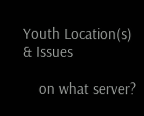Youth Location(s) & Issues

    on what server?